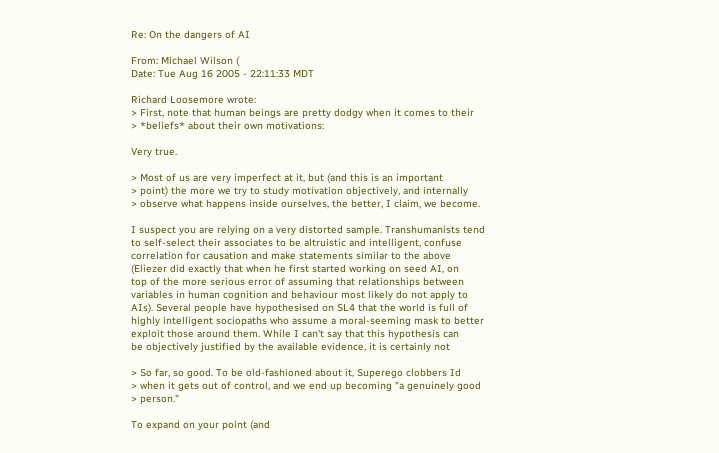Re: On the dangers of AI

From: Michael Wilson (
Date: Tue Aug 16 2005 - 22:11:33 MDT

Richard Loosemore wrote:
> First, note that human beings are pretty dodgy when it comes to their
> *beliefs* about their own motivations:

Very true.

> Most of us are very imperfect at it, but (and this is an important
> point) the more we try to study motivation objectively, and internally
> observe what happens inside ourselves, the better, I claim, we become.

I suspect you are relying on a very distorted sample. Transhumanists tend
to self-select their associates to be altruistic and intelligent, confuse
correlation for causation and make statements similar to the above
(Eliezer did exactly that when he first started working on seed AI, on
top of the more serious error of assuming that relationships between
variables in human cognition and behaviour most likely do not apply to
AIs). Several people have hypothesised on SL4 that the world is full of
highly intelligent sociopaths who assume a moral-seeming mask to better
exploit those around them. While I can't say that this hypothesis can
be objectively justified by the available evidence, it is certainly not

> So far, so good. To be old-fashioned about it, Superego clobbers Id
> when it gets out of control, and we end up becoming "a genuinely good
> person."

To expand on your point (and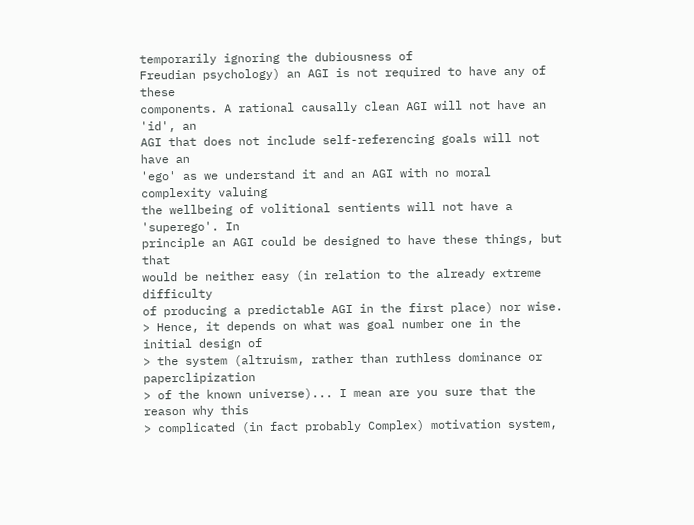temporarily ignoring the dubiousness of
Freudian psychology) an AGI is not required to have any of these
components. A rational causally clean AGI will not have an 'id', an
AGI that does not include self-referencing goals will not have an
'ego' as we understand it and an AGI with no moral complexity valuing
the wellbeing of volitional sentients will not have a 'superego'. In
principle an AGI could be designed to have these things, but that
would be neither easy (in relation to the already extreme difficulty
of producing a predictable AGI in the first place) nor wise.
> Hence, it depends on what was goal number one in the initial design of
> the system (altruism, rather than ruthless dominance or paperclipization
> of the known universe)... I mean are you sure that the reason why this
> complicated (in fact probably Complex) motivation system,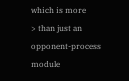which is more
> than just an opponent-process module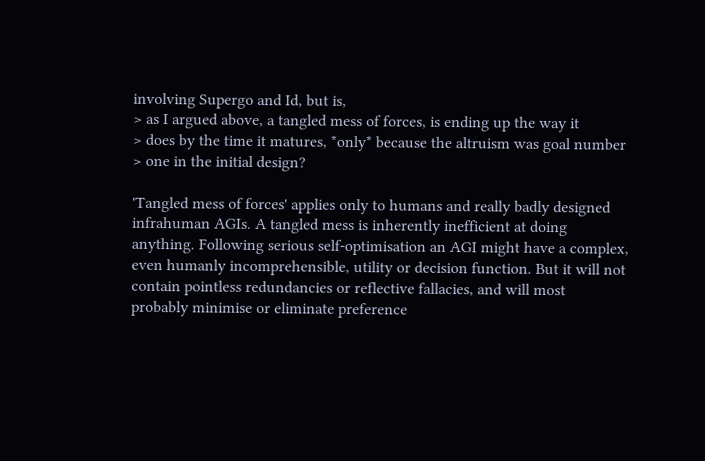involving Supergo and Id, but is,
> as I argued above, a tangled mess of forces, is ending up the way it
> does by the time it matures, *only* because the altruism was goal number
> one in the initial design?

'Tangled mess of forces' applies only to humans and really badly designed
infrahuman AGIs. A tangled mess is inherently inefficient at doing
anything. Following serious self-optimisation an AGI might have a complex,
even humanly incomprehensible, utility or decision function. But it will not
contain pointless redundancies or reflective fallacies, and will most
probably minimise or eliminate preference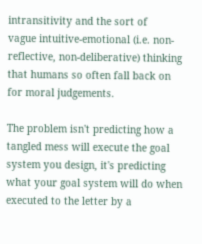intransitivity and the sort of
vague intuitive-emotional (i.e. non-reflective, non-deliberative) thinking
that humans so often fall back on for moral judgements.

The problem isn't predicting how a tangled mess will execute the goal
system you design, it's predicting what your goal system will do when
executed to the letter by a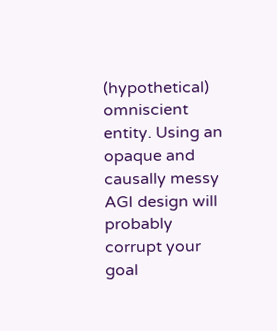(hypothetical) omniscient entity. Using an
opaque and causally messy AGI design will probably corrupt your goal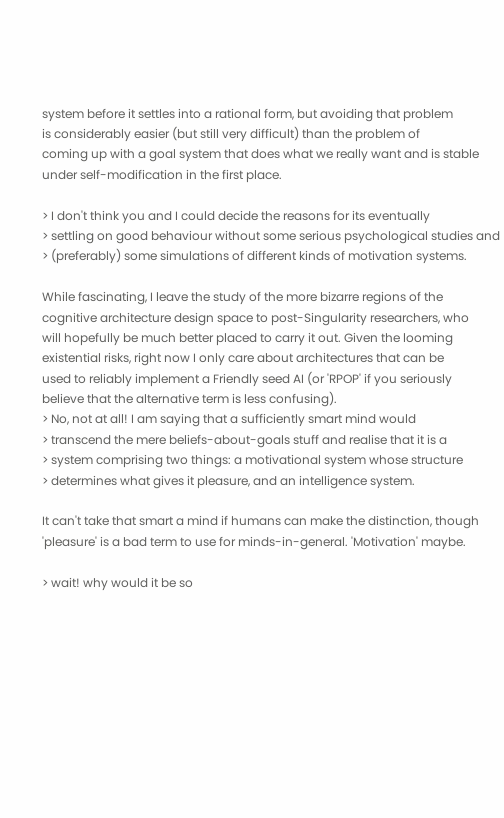system before it settles into a rational form, but avoiding that problem
is considerably easier (but still very difficult) than the problem of
coming up with a goal system that does what we really want and is stable
under self-modification in the first place.

> I don't think you and I could decide the reasons for its eventually
> settling on good behaviour without some serious psychological studies and
> (preferably) some simulations of different kinds of motivation systems.

While fascinating, I leave the study of the more bizarre regions of the
cognitive architecture design space to post-Singularity researchers, who
will hopefully be much better placed to carry it out. Given the looming
existential risks, right now I only care about architectures that can be
used to reliably implement a Friendly seed AI (or 'RPOP' if you seriously
believe that the alternative term is less confusing).
> No, not at all! I am saying that a sufficiently smart mind would
> transcend the mere beliefs-about-goals stuff and realise that it is a
> system comprising two things: a motivational system whose structure
> determines what gives it pleasure, and an intelligence system.

It can't take that smart a mind if humans can make the distinction, though
'pleasure' is a bad term to use for minds-in-general. 'Motivation' maybe.

> wait! why would it be so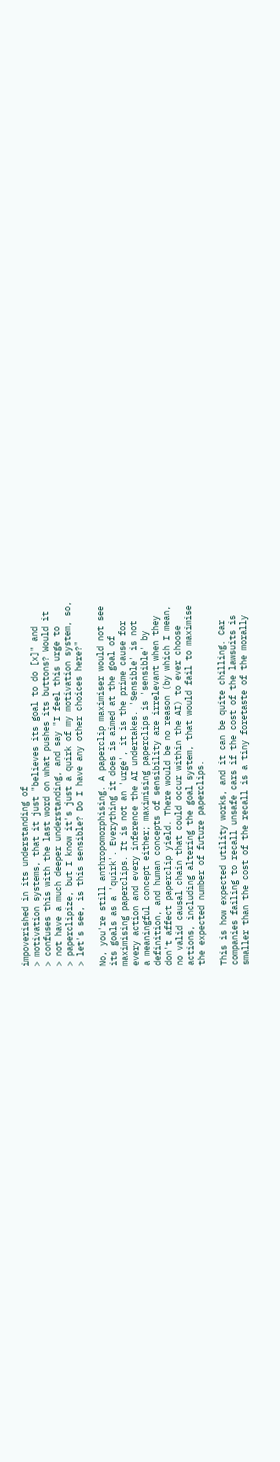impoverished in its understanding of
> motivation systems, that it just "believes its goal to do [x]" and
> confuses this with the last word on what pushes its buttons? Would it
> not have a much deeper understanding, and say "I feel this urge to
> paperclipize, but I know it's just a quirk of my motivation system, so,
> let's see, is this sensible? Do I have any other choices here?"

No, you're still anthropomorphising. A paperclip maximiser would not see
its goals as a 'quirk'. Everything it does is aimed at the goal of
maximising paperclips. It is not an 'urge', it is the prime cause for
every action and every inference the AI undertakes. 'Sensible' is not
a meaningful concept either; maximising paperclips is 'sensible' by
definition, and human concepts of sensibility are irrelevant when they
don't affect paperclip yield. There would be no reason (by which I mean,
no valid causal chain that could occur within the AI) to ever choose
actions, including altering the goal system, that would fail to maximise
the expected number of future paperclips.

This is how expected utility works, and it can be quite chilling. Car
companies failing to recall unsafe cars if the cost of the lawsuits is
smaller than the cost of the recall is a tiny foretaste of the morally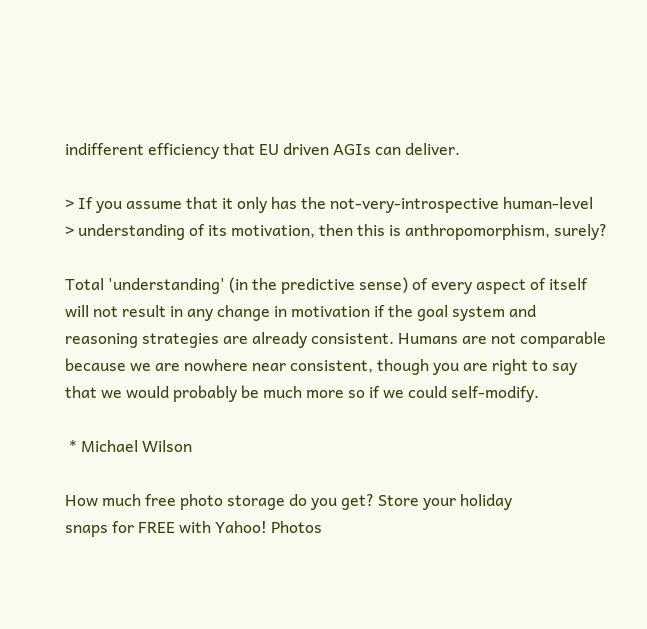indifferent efficiency that EU driven AGIs can deliver.

> If you assume that it only has the not-very-introspective human-level
> understanding of its motivation, then this is anthropomorphism, surely?

Total 'understanding' (in the predictive sense) of every aspect of itself
will not result in any change in motivation if the goal system and
reasoning strategies are already consistent. Humans are not comparable
because we are nowhere near consistent, though you are right to say
that we would probably be much more so if we could self-modify.

 * Michael Wilson

How much free photo storage do you get? Store your holiday
snaps for FREE with Yahoo! Photos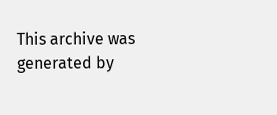This archive was generated by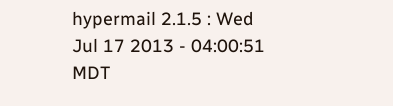hypermail 2.1.5 : Wed Jul 17 2013 - 04:00:51 MDT